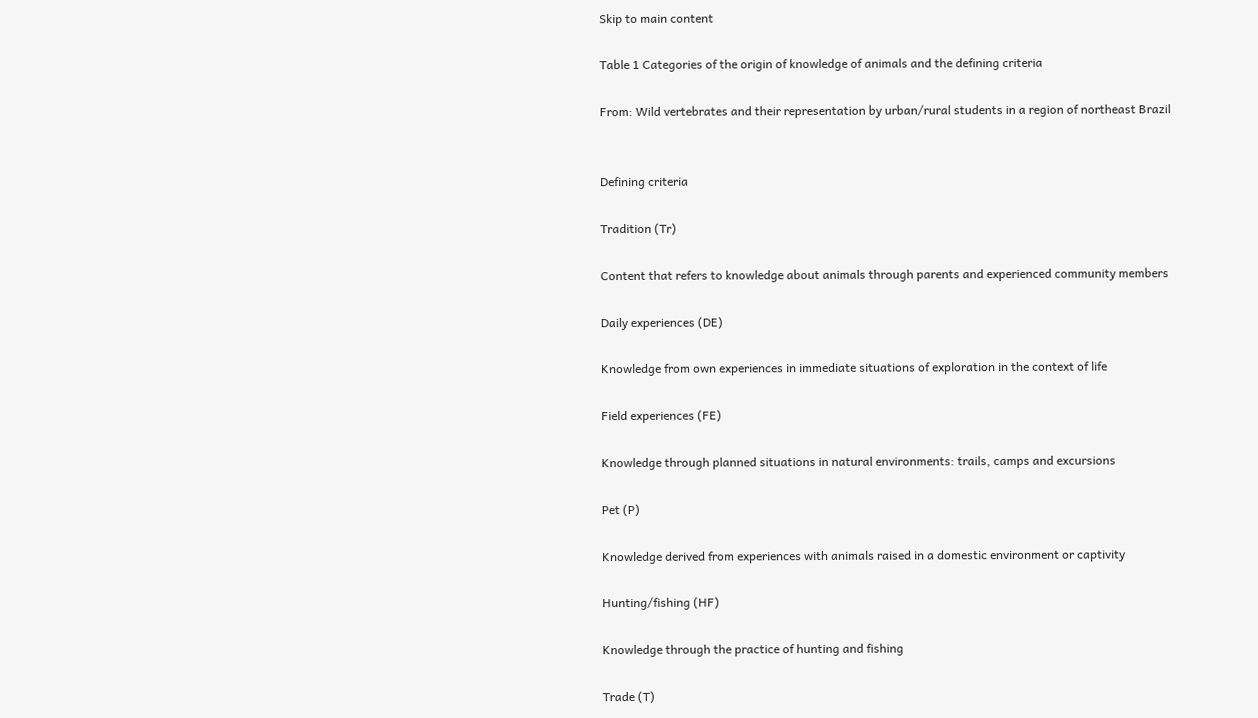Skip to main content

Table 1 Categories of the origin of knowledge of animals and the defining criteria

From: Wild vertebrates and their representation by urban/rural students in a region of northeast Brazil


Defining criteria

Tradition (Tr)

Content that refers to knowledge about animals through parents and experienced community members

Daily experiences (DE)

Knowledge from own experiences in immediate situations of exploration in the context of life

Field experiences (FE)

Knowledge through planned situations in natural environments: trails, camps and excursions

Pet (P)

Knowledge derived from experiences with animals raised in a domestic environment or captivity

Hunting/fishing (HF)

Knowledge through the practice of hunting and fishing

Trade (T)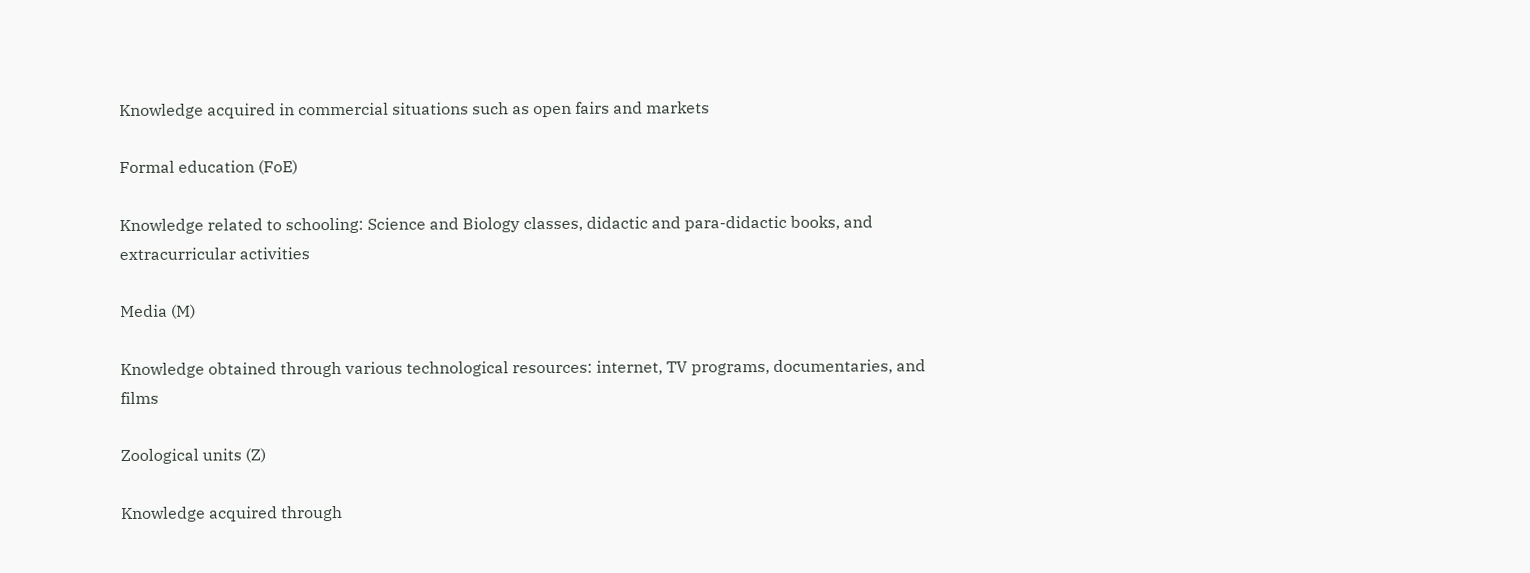Knowledge acquired in commercial situations such as open fairs and markets

Formal education (FoE)

Knowledge related to schooling: Science and Biology classes, didactic and para-didactic books, and extracurricular activities

Media (M)

Knowledge obtained through various technological resources: internet, TV programs, documentaries, and films

Zoological units (Z)

Knowledge acquired through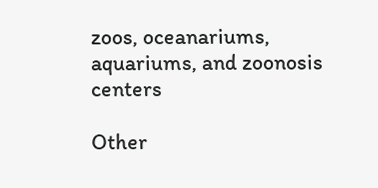zoos, oceanariums, aquariums, and zoonosis centers

Other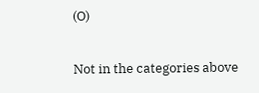(O)

Not in the categories above